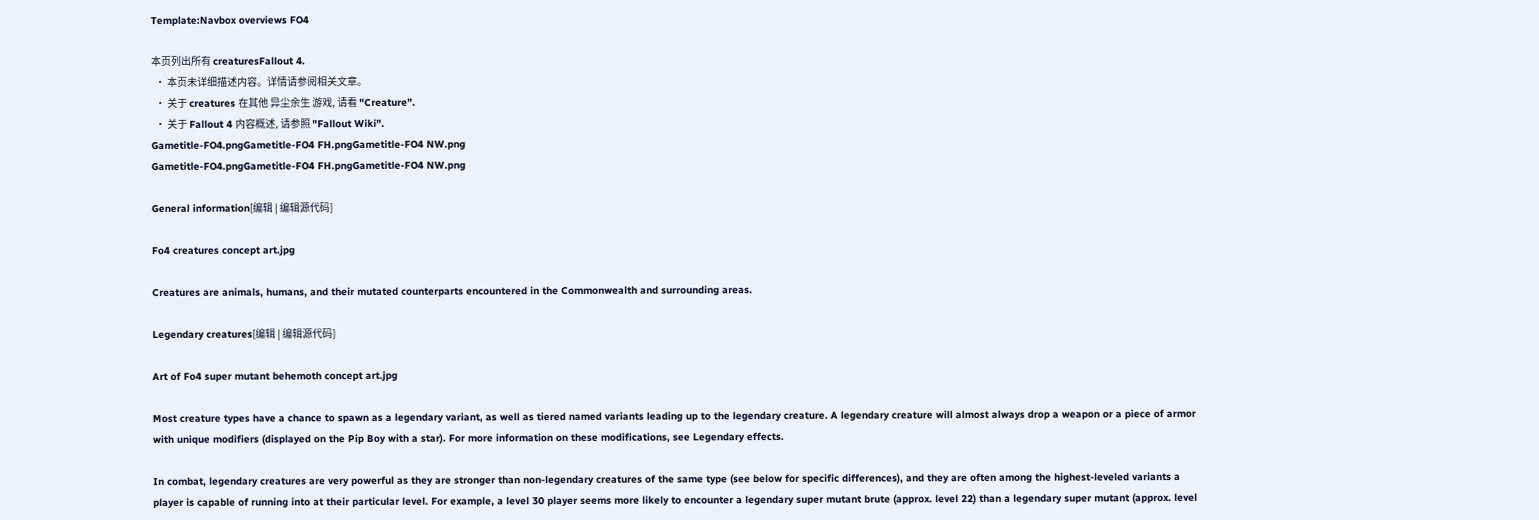Template:Navbox overviews FO4

本页列出所有 creaturesFallout 4.
  • 本页未详细描述内容。详情请参阅相关文章。
  • 关于 creatures 在其他 异尘余生 游戏, 请看 "Creature".
  • 关于 Fallout 4 内容概述, 请参照 "Fallout Wiki".
Gametitle-FO4.pngGametitle-FO4 FH.pngGametitle-FO4 NW.png
Gametitle-FO4.pngGametitle-FO4 FH.pngGametitle-FO4 NW.png

General information[编辑 | 编辑源代码]

Fo4 creatures concept art.jpg

Creatures are animals, humans, and their mutated counterparts encountered in the Commonwealth and surrounding areas.

Legendary creatures[编辑 | 编辑源代码]

Art of Fo4 super mutant behemoth concept art.jpg

Most creature types have a chance to spawn as a legendary variant, as well as tiered named variants leading up to the legendary creature. A legendary creature will almost always drop a weapon or a piece of armor with unique modifiers (displayed on the Pip Boy with a star). For more information on these modifications, see Legendary effects.

In combat, legendary creatures are very powerful as they are stronger than non-legendary creatures of the same type (see below for specific differences), and they are often among the highest-leveled variants a player is capable of running into at their particular level. For example, a level 30 player seems more likely to encounter a legendary super mutant brute (approx. level 22) than a legendary super mutant (approx. level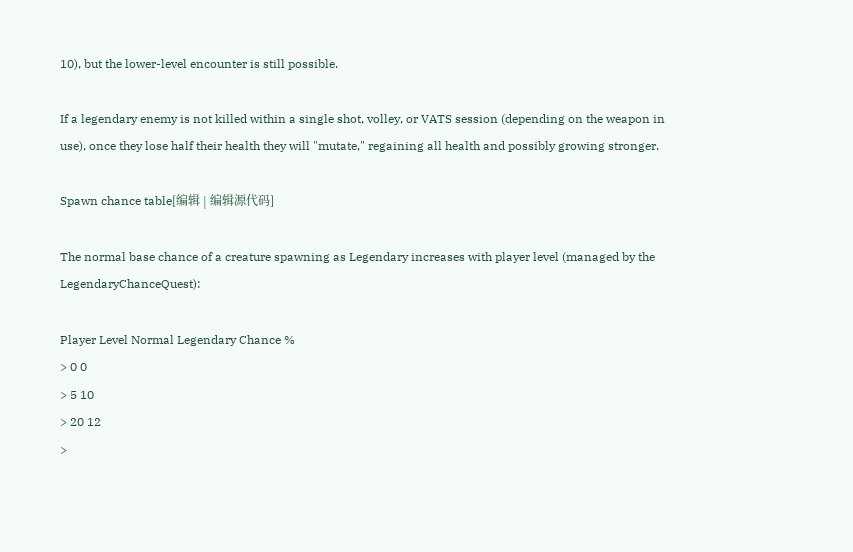10), but the lower-level encounter is still possible.

If a legendary enemy is not killed within a single shot, volley, or VATS session (depending on the weapon in use), once they lose half their health they will "mutate," regaining all health and possibly growing stronger.

Spawn chance table[编辑 | 编辑源代码]

The normal base chance of a creature spawning as Legendary increases with player level (managed by the LegendaryChanceQuest):

Player Level Normal Legendary Chance %
> 0 0
> 5 10
> 20 12
>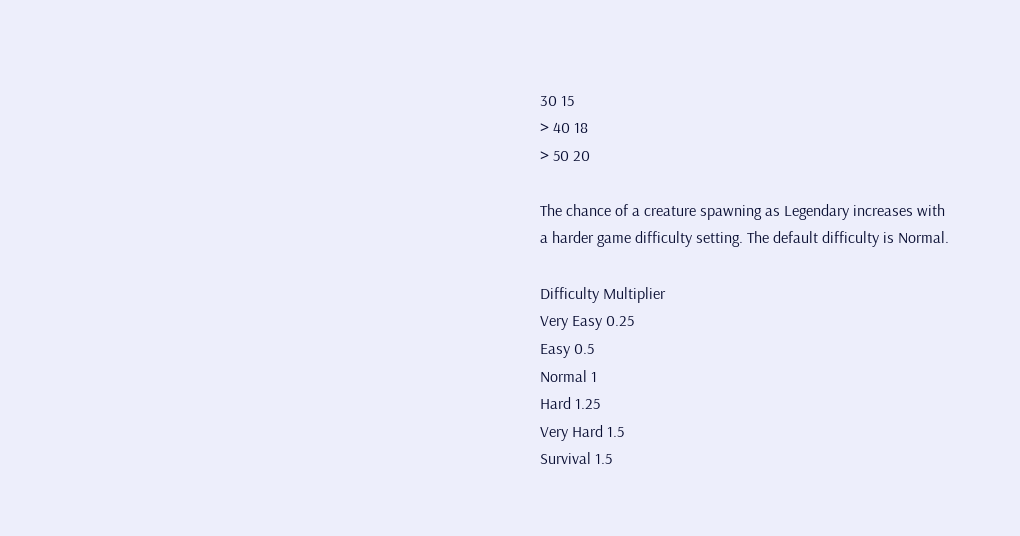30 15
> 40 18
> 50 20

The chance of a creature spawning as Legendary increases with a harder game difficulty setting. The default difficulty is Normal.

Difficulty Multiplier
Very Easy 0.25
Easy 0.5
Normal 1
Hard 1.25
Very Hard 1.5
Survival 1.5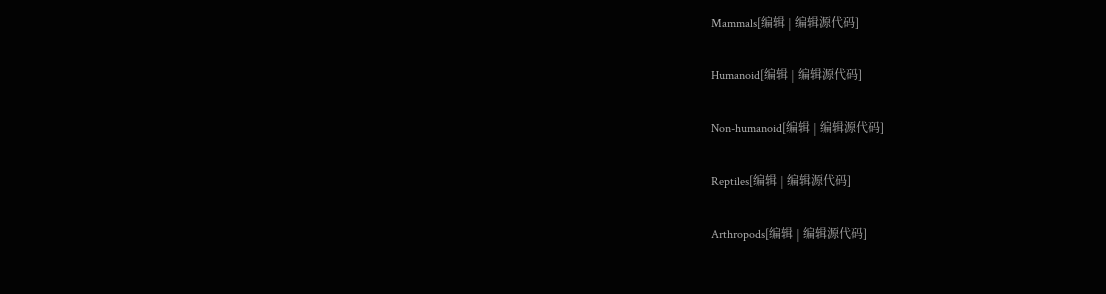Mammals[编辑 | 编辑源代码]

Humanoid[编辑 | 编辑源代码]

Non-humanoid[编辑 | 编辑源代码]

Reptiles[编辑 | 编辑源代码]

Arthropods[编辑 | 编辑源代码]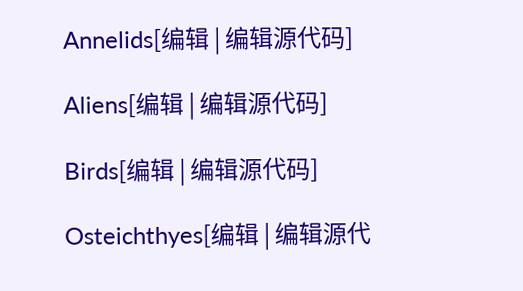Annelids[编辑 | 编辑源代码]

Aliens[编辑 | 编辑源代码]

Birds[编辑 | 编辑源代码]

Osteichthyes[编辑 | 编辑源代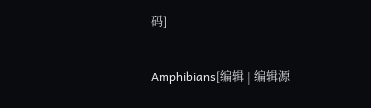码]

Amphibians[编辑 | 编辑源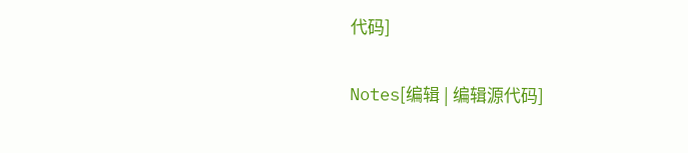代码]

Notes[编辑 | 编辑源代码]